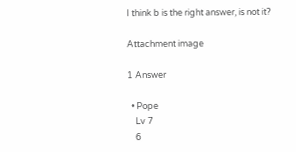I think b is the right answer, is not it?

Attachment image

1 Answer

  • Pope
    Lv 7
    6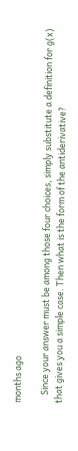months ago

    Since your answer must be among those four choices, simply substitute a definition for g(x) that gives you a simple case. Then what is the form of the antiderivative?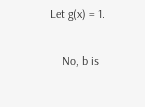Let g(x) = 1.

    No, b is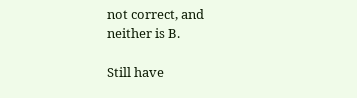not correct, and neither is B.

Still have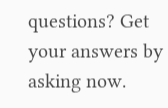questions? Get your answers by asking now.